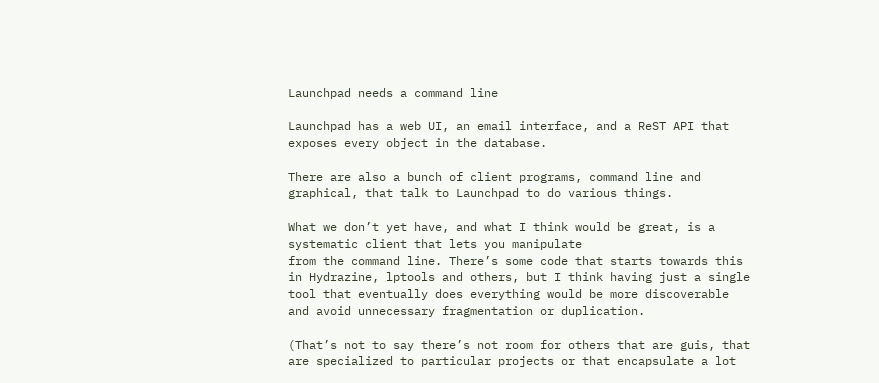Launchpad needs a command line

Launchpad has a web UI, an email interface, and a ReST API that exposes every object in the database.

There are also a bunch of client programs, command line and graphical, that talk to Launchpad to do various things.

What we don’t yet have, and what I think would be great, is a systematic client that lets you manipulate
from the command line. There’s some code that starts towards this in Hydrazine, lptools and others, but I think having just a single tool that eventually does everything would be more discoverable and avoid unnecessary fragmentation or duplication.

(That’s not to say there’s not room for others that are guis, that are specialized to particular projects or that encapsulate a lot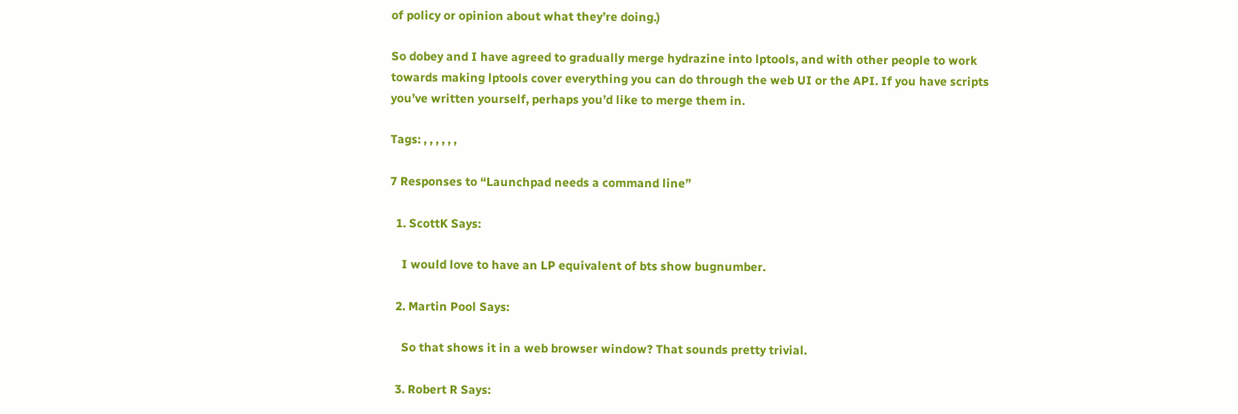of policy or opinion about what they’re doing.)

So dobey and I have agreed to gradually merge hydrazine into lptools, and with other people to work towards making lptools cover everything you can do through the web UI or the API. If you have scripts you’ve written yourself, perhaps you’d like to merge them in.

Tags: , , , , , ,

7 Responses to “Launchpad needs a command line”

  1. ScottK Says:

    I would love to have an LP equivalent of bts show bugnumber.

  2. Martin Pool Says:

    So that shows it in a web browser window? That sounds pretty trivial.

  3. Robert R Says: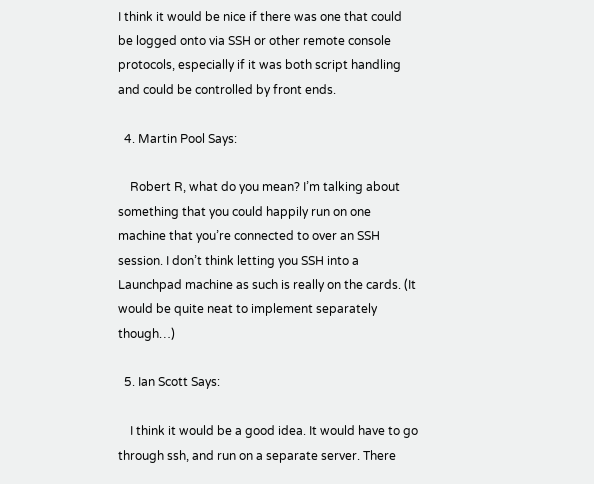I think it would be nice if there was one that could be logged onto via SSH or other remote console protocols, especially if it was both script handling and could be controlled by front ends.

  4. Martin Pool Says:

    Robert R, what do you mean? I’m talking about something that you could happily run on one machine that you’re connected to over an SSH session. I don’t think letting you SSH into a Launchpad machine as such is really on the cards. (It would be quite neat to implement separately though…)

  5. Ian Scott Says:

    I think it would be a good idea. It would have to go through ssh, and run on a separate server. There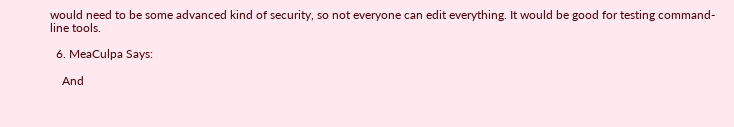would need to be some advanced kind of security, so not everyone can edit everything. It would be good for testing command-line tools.

  6. MeaCulpa Says:

    And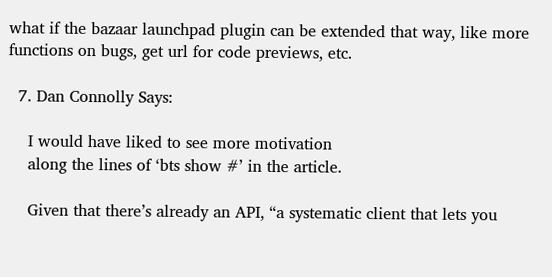what if the bazaar launchpad plugin can be extended that way, like more functions on bugs, get url for code previews, etc.

  7. Dan Connolly Says:

    I would have liked to see more motivation
    along the lines of ‘bts show #’ in the article.

    Given that there’s already an API, “a systematic client that lets you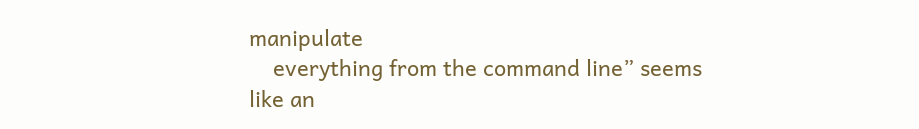manipulate
    everything from the command line” seems like an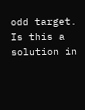odd target. Is this a solution in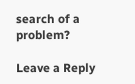search of a problem?

Leave a Reply